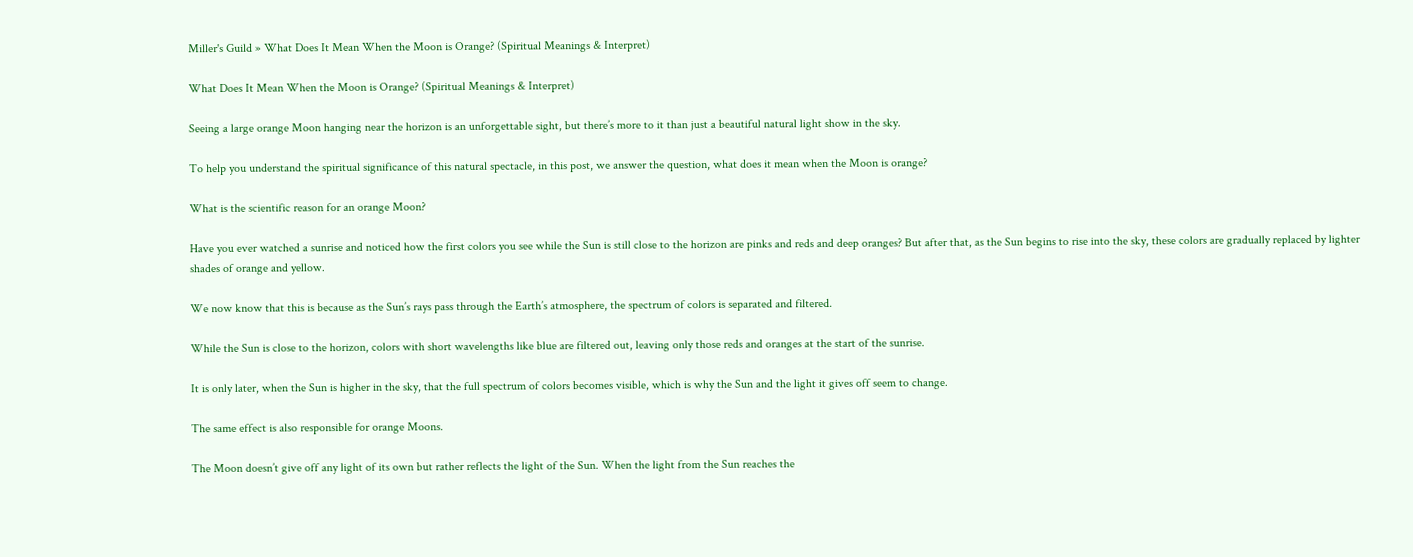Miller's Guild » What Does It Mean When the Moon is Orange? (Spiritual Meanings & Interpret)

What Does It Mean When the Moon is Orange? (Spiritual Meanings & Interpret)

Seeing a large orange Moon hanging near the horizon is an unforgettable sight, but there’s more to it than just a beautiful natural light show in the sky.

To help you understand the spiritual significance of this natural spectacle, in this post, we answer the question, what does it mean when the Moon is orange?

What is the scientific reason for an orange Moon?

Have you ever watched a sunrise and noticed how the first colors you see while the Sun is still close to the horizon are pinks and reds and deep oranges? But after that, as the Sun begins to rise into the sky, these colors are gradually replaced by lighter shades of orange and yellow.

We now know that this is because as the Sun’s rays pass through the Earth’s atmosphere, the spectrum of colors is separated and filtered.

While the Sun is close to the horizon, colors with short wavelengths like blue are filtered out, leaving only those reds and oranges at the start of the sunrise.

It is only later, when the Sun is higher in the sky, that the full spectrum of colors becomes visible, which is why the Sun and the light it gives off seem to change.

The same effect is also responsible for orange Moons.

The Moon doesn’t give off any light of its own but rather reflects the light of the Sun. When the light from the Sun reaches the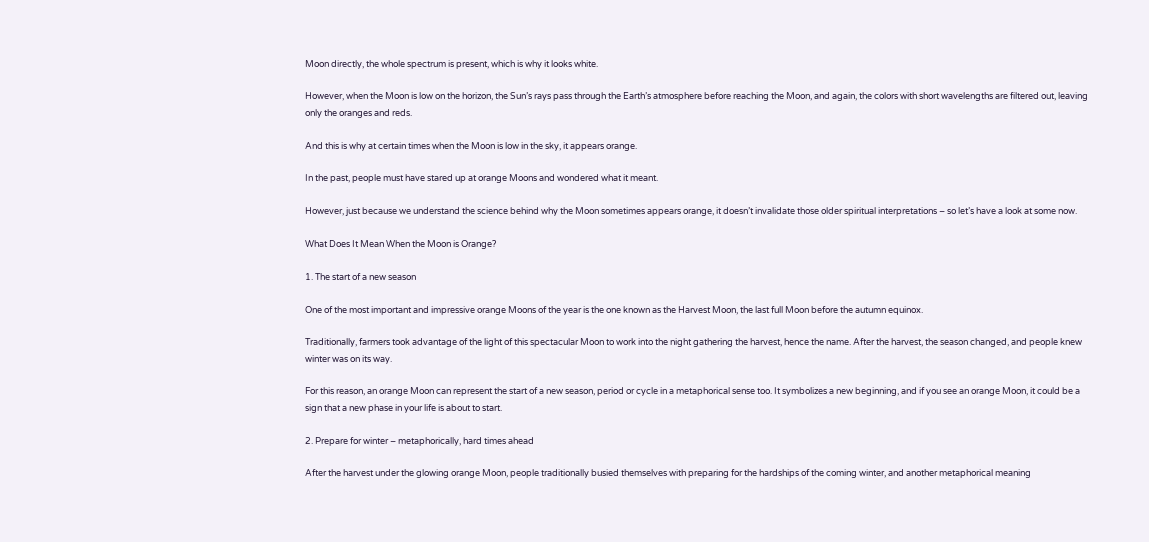Moon directly, the whole spectrum is present, which is why it looks white.

However, when the Moon is low on the horizon, the Sun’s rays pass through the Earth’s atmosphere before reaching the Moon, and again, the colors with short wavelengths are filtered out, leaving only the oranges and reds.

And this is why at certain times when the Moon is low in the sky, it appears orange.

In the past, people must have stared up at orange Moons and wondered what it meant.

However, just because we understand the science behind why the Moon sometimes appears orange, it doesn’t invalidate those older spiritual interpretations – so let’s have a look at some now.

What Does It Mean When the Moon is Orange?

1. The start of a new season

One of the most important and impressive orange Moons of the year is the one known as the Harvest Moon, the last full Moon before the autumn equinox.

Traditionally, farmers took advantage of the light of this spectacular Moon to work into the night gathering the harvest, hence the name. After the harvest, the season changed, and people knew winter was on its way.

For this reason, an orange Moon can represent the start of a new season, period or cycle in a metaphorical sense too. It symbolizes a new beginning, and if you see an orange Moon, it could be a sign that a new phase in your life is about to start.

2. Prepare for winter – metaphorically, hard times ahead

After the harvest under the glowing orange Moon, people traditionally busied themselves with preparing for the hardships of the coming winter, and another metaphorical meaning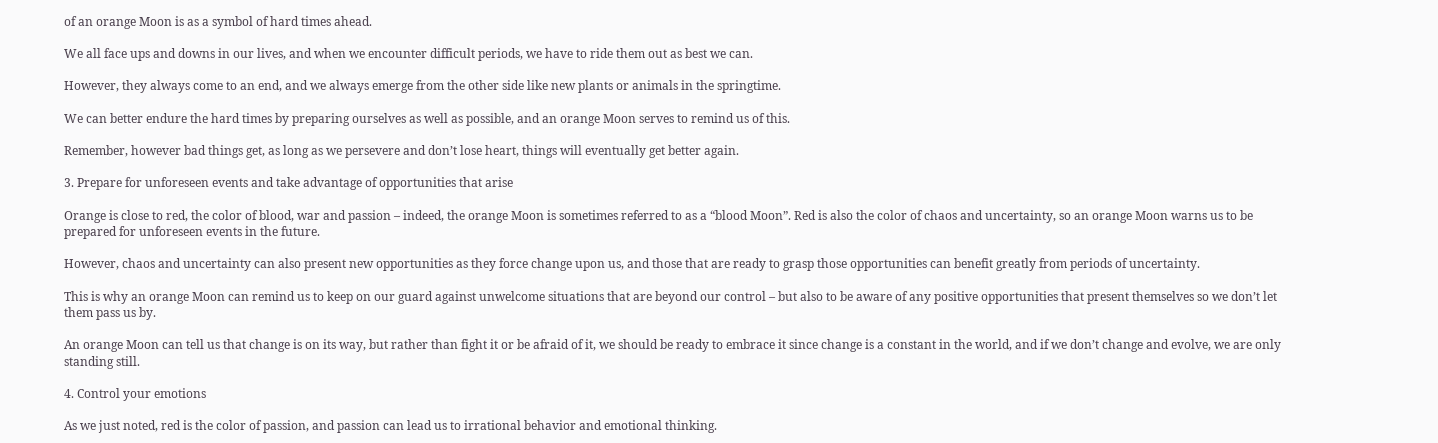of an orange Moon is as a symbol of hard times ahead.

We all face ups and downs in our lives, and when we encounter difficult periods, we have to ride them out as best we can.

However, they always come to an end, and we always emerge from the other side like new plants or animals in the springtime.

We can better endure the hard times by preparing ourselves as well as possible, and an orange Moon serves to remind us of this.

Remember, however bad things get, as long as we persevere and don’t lose heart, things will eventually get better again.

3. Prepare for unforeseen events and take advantage of opportunities that arise

Orange is close to red, the color of blood, war and passion – indeed, the orange Moon is sometimes referred to as a “blood Moon”. Red is also the color of chaos and uncertainty, so an orange Moon warns us to be prepared for unforeseen events in the future.

However, chaos and uncertainty can also present new opportunities as they force change upon us, and those that are ready to grasp those opportunities can benefit greatly from periods of uncertainty.

This is why an orange Moon can remind us to keep on our guard against unwelcome situations that are beyond our control – but also to be aware of any positive opportunities that present themselves so we don’t let them pass us by.

An orange Moon can tell us that change is on its way, but rather than fight it or be afraid of it, we should be ready to embrace it since change is a constant in the world, and if we don’t change and evolve, we are only standing still.

4. Control your emotions

As we just noted, red is the color of passion, and passion can lead us to irrational behavior and emotional thinking.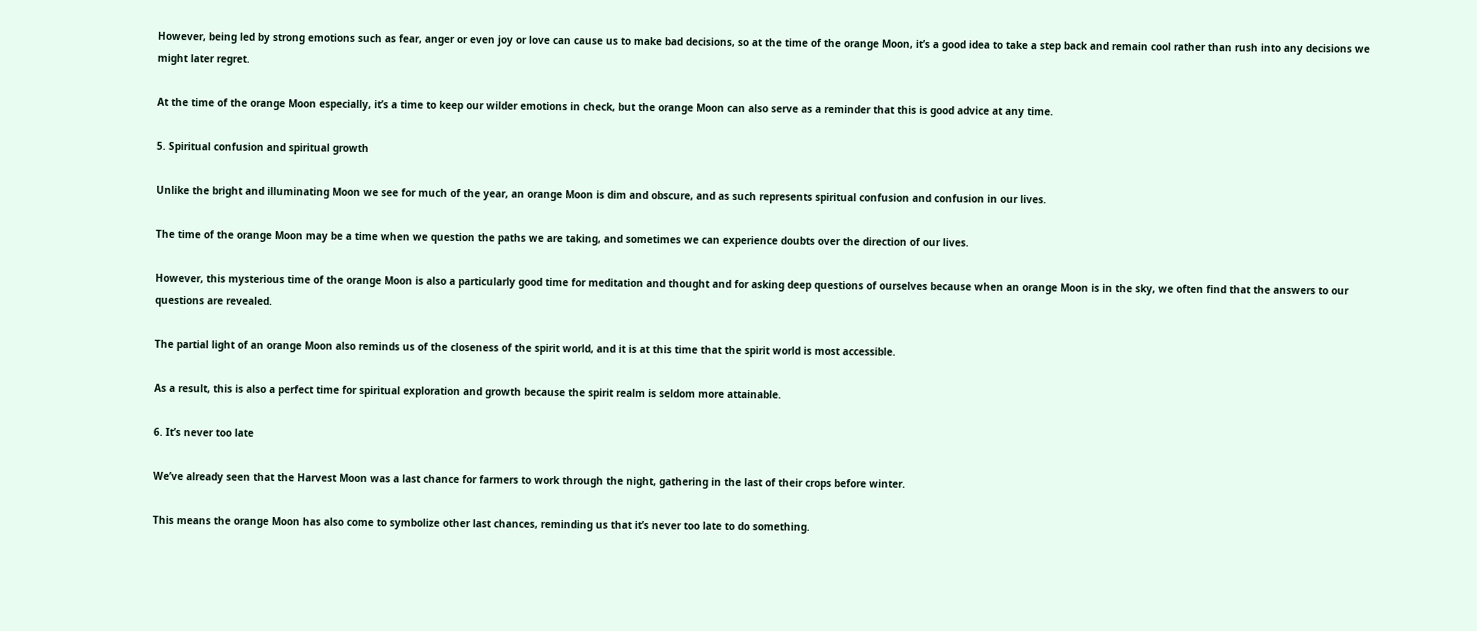However, being led by strong emotions such as fear, anger or even joy or love can cause us to make bad decisions, so at the time of the orange Moon, it’s a good idea to take a step back and remain cool rather than rush into any decisions we might later regret.

At the time of the orange Moon especially, it’s a time to keep our wilder emotions in check, but the orange Moon can also serve as a reminder that this is good advice at any time.

5. Spiritual confusion and spiritual growth

Unlike the bright and illuminating Moon we see for much of the year, an orange Moon is dim and obscure, and as such represents spiritual confusion and confusion in our lives.

The time of the orange Moon may be a time when we question the paths we are taking, and sometimes we can experience doubts over the direction of our lives.

However, this mysterious time of the orange Moon is also a particularly good time for meditation and thought and for asking deep questions of ourselves because when an orange Moon is in the sky, we often find that the answers to our questions are revealed.

The partial light of an orange Moon also reminds us of the closeness of the spirit world, and it is at this time that the spirit world is most accessible.

As a result, this is also a perfect time for spiritual exploration and growth because the spirit realm is seldom more attainable.

6. It’s never too late

We’ve already seen that the Harvest Moon was a last chance for farmers to work through the night, gathering in the last of their crops before winter.

This means the orange Moon has also come to symbolize other last chances, reminding us that it’s never too late to do something.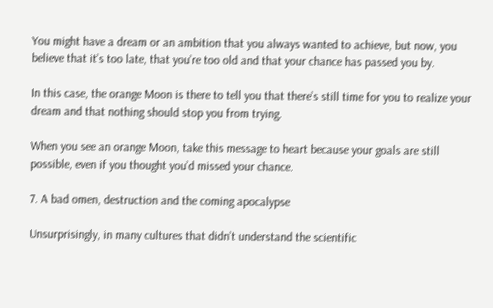You might have a dream or an ambition that you always wanted to achieve, but now, you believe that it’s too late, that you’re too old and that your chance has passed you by.

In this case, the orange Moon is there to tell you that there’s still time for you to realize your dream and that nothing should stop you from trying.

When you see an orange Moon, take this message to heart because your goals are still possible, even if you thought you’d missed your chance.

7. A bad omen, destruction and the coming apocalypse

Unsurprisingly, in many cultures that didn’t understand the scientific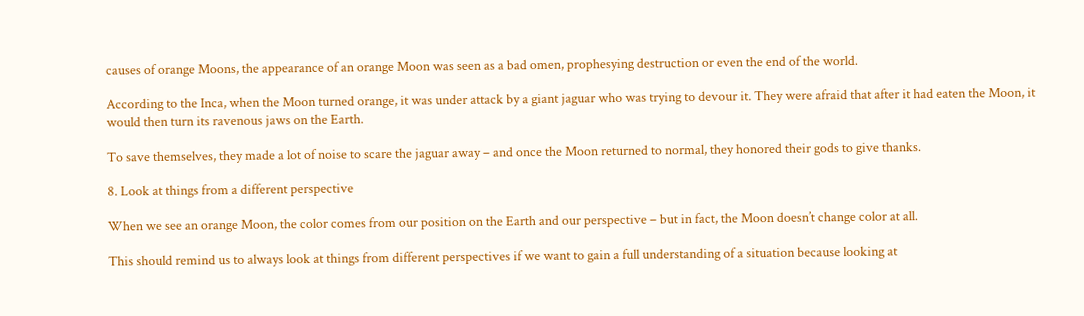causes of orange Moons, the appearance of an orange Moon was seen as a bad omen, prophesying destruction or even the end of the world.

According to the Inca, when the Moon turned orange, it was under attack by a giant jaguar who was trying to devour it. They were afraid that after it had eaten the Moon, it would then turn its ravenous jaws on the Earth.

To save themselves, they made a lot of noise to scare the jaguar away – and once the Moon returned to normal, they honored their gods to give thanks.

8. Look at things from a different perspective

When we see an orange Moon, the color comes from our position on the Earth and our perspective – but in fact, the Moon doesn’t change color at all.

This should remind us to always look at things from different perspectives if we want to gain a full understanding of a situation because looking at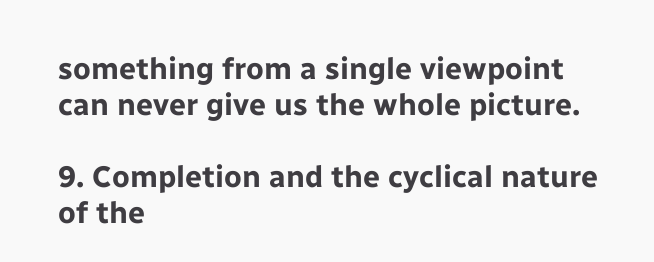something from a single viewpoint can never give us the whole picture.

9. Completion and the cyclical nature of the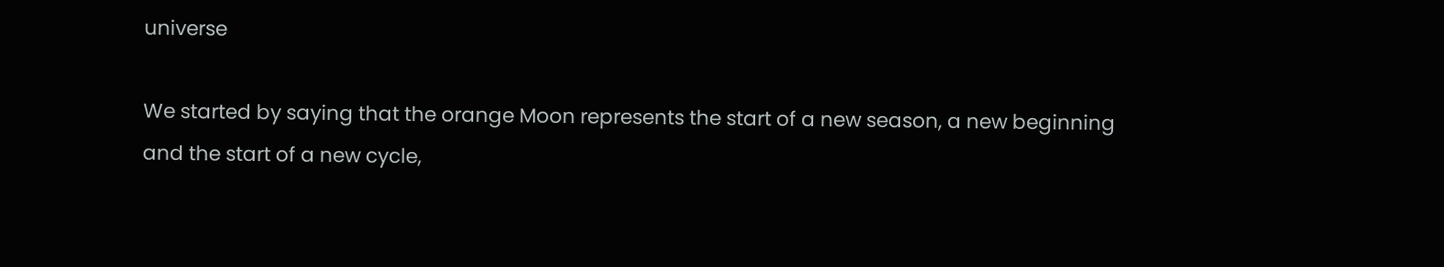universe

We started by saying that the orange Moon represents the start of a new season, a new beginning and the start of a new cycle,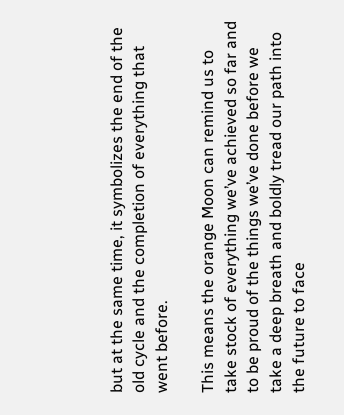but at the same time, it symbolizes the end of the old cycle and the completion of everything that went before.

This means the orange Moon can remind us to take stock of everything we’ve achieved so far and to be proud of the things we’ve done before we take a deep breath and boldly tread our path into the future to face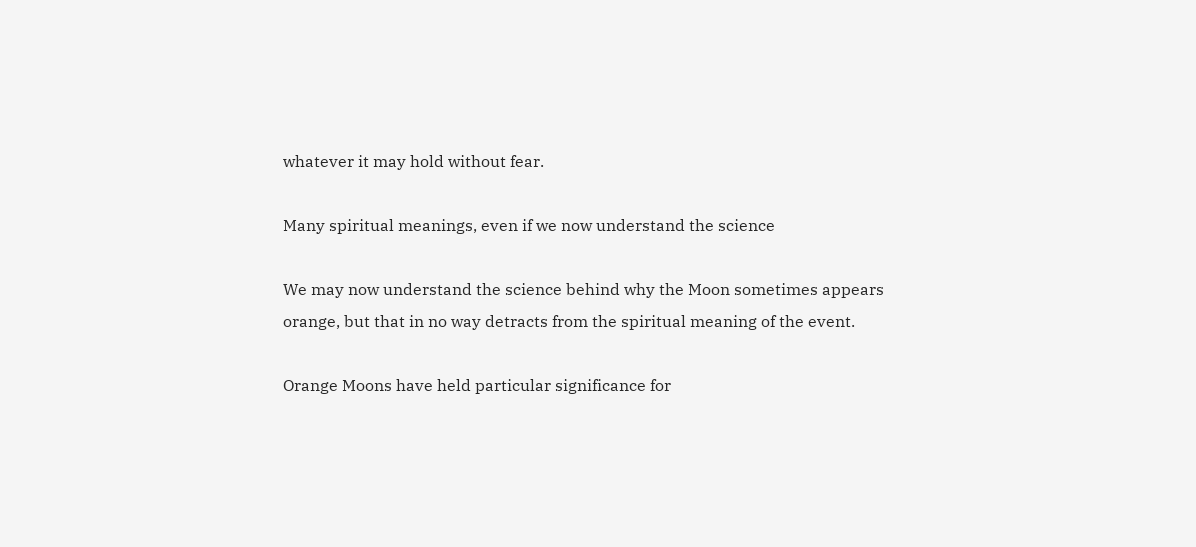whatever it may hold without fear.

Many spiritual meanings, even if we now understand the science

We may now understand the science behind why the Moon sometimes appears orange, but that in no way detracts from the spiritual meaning of the event.

Orange Moons have held particular significance for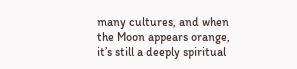many cultures, and when the Moon appears orange, it’s still a deeply spiritual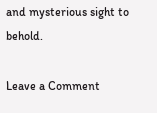and mysterious sight to behold.

Leave a Comment